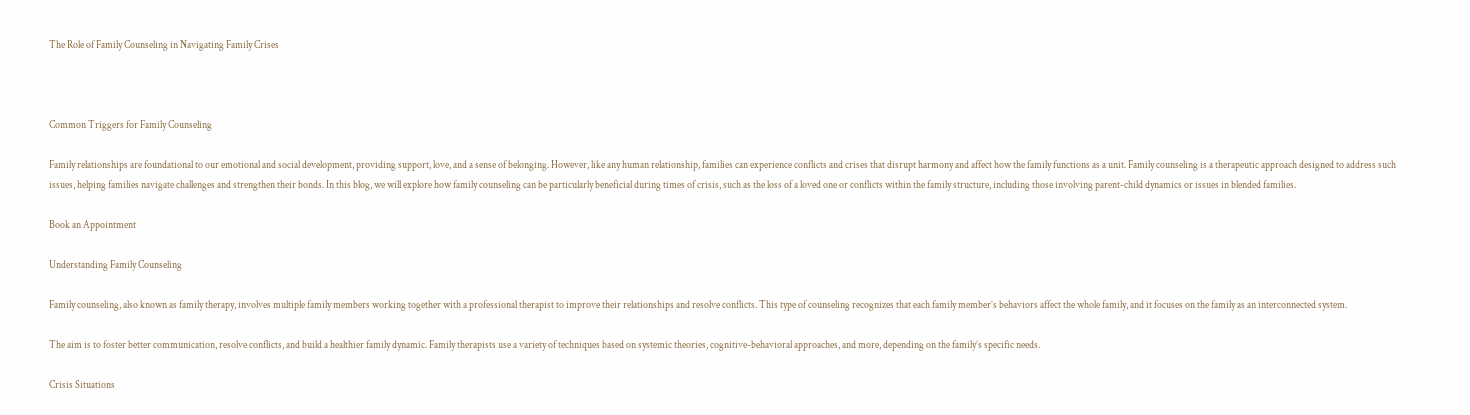The Role of Family Counseling in Navigating Family Crises



Common Triggers for Family Counseling

Family relationships are foundational to our emotional and social development, providing support, love, and a sense of belonging. However, like any human relationship, families can experience conflicts and crises that disrupt harmony and affect how the family functions as a unit. Family counseling is a therapeutic approach designed to address such issues, helping families navigate challenges and strengthen their bonds. In this blog, we will explore how family counseling can be particularly beneficial during times of crisis, such as the loss of a loved one or conflicts within the family structure, including those involving parent-child dynamics or issues in blended families.

Book an Appointment

Understanding Family Counseling

Family counseling, also known as family therapy, involves multiple family members working together with a professional therapist to improve their relationships and resolve conflicts. This type of counseling recognizes that each family member’s behaviors affect the whole family, and it focuses on the family as an interconnected system.

The aim is to foster better communication, resolve conflicts, and build a healthier family dynamic. Family therapists use a variety of techniques based on systemic theories, cognitive-behavioral approaches, and more, depending on the family’s specific needs.

Crisis Situations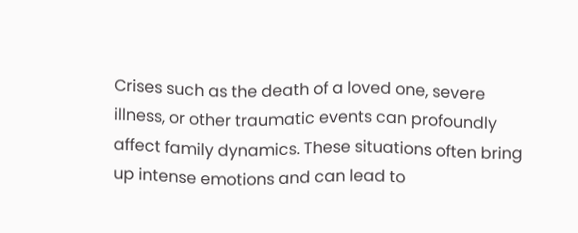Crises such as the death of a loved one, severe illness, or other traumatic events can profoundly affect family dynamics. These situations often bring up intense emotions and can lead to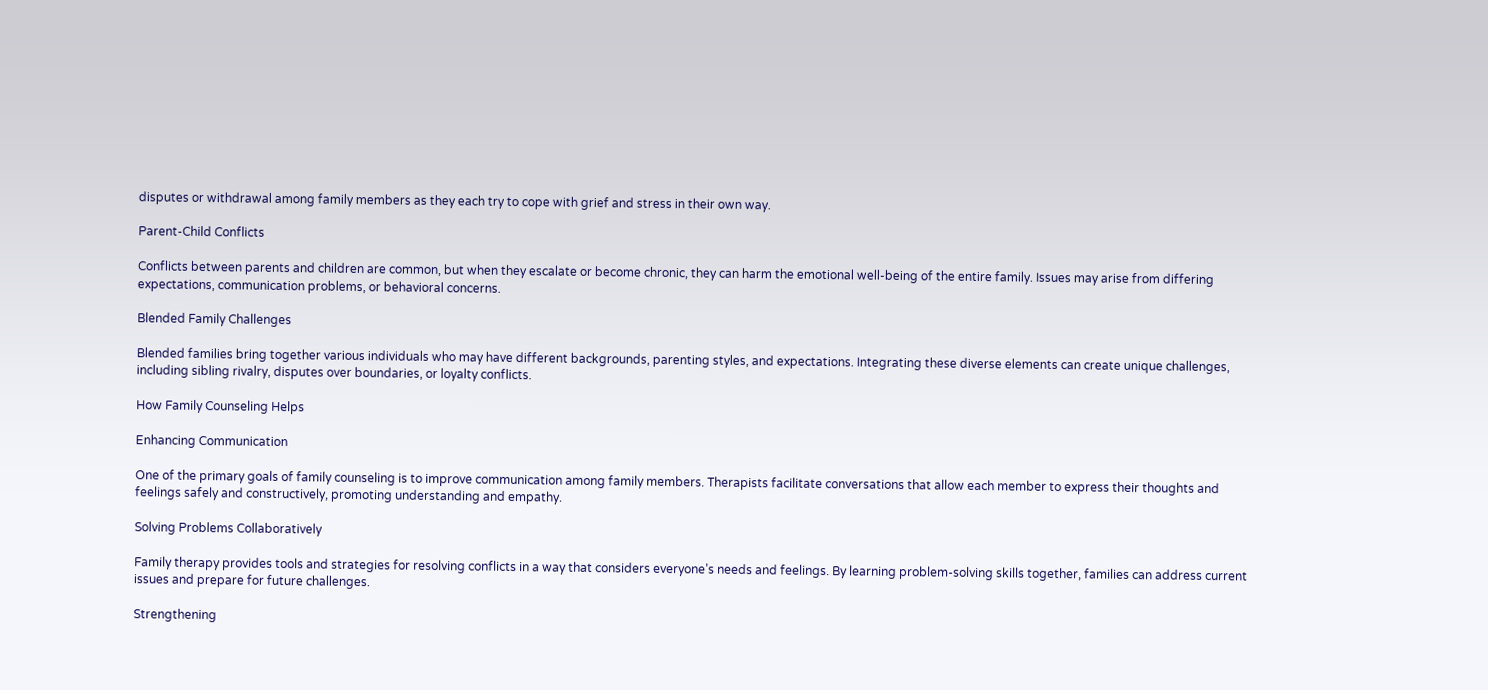disputes or withdrawal among family members as they each try to cope with grief and stress in their own way.

Parent-Child Conflicts

Conflicts between parents and children are common, but when they escalate or become chronic, they can harm the emotional well-being of the entire family. Issues may arise from differing expectations, communication problems, or behavioral concerns.

Blended Family Challenges

Blended families bring together various individuals who may have different backgrounds, parenting styles, and expectations. Integrating these diverse elements can create unique challenges, including sibling rivalry, disputes over boundaries, or loyalty conflicts.

How Family Counseling Helps

Enhancing Communication

One of the primary goals of family counseling is to improve communication among family members. Therapists facilitate conversations that allow each member to express their thoughts and feelings safely and constructively, promoting understanding and empathy.

Solving Problems Collaboratively

Family therapy provides tools and strategies for resolving conflicts in a way that considers everyone’s needs and feelings. By learning problem-solving skills together, families can address current issues and prepare for future challenges.

Strengthening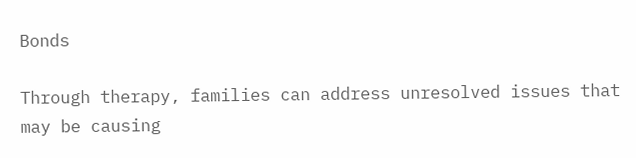Bonds

Through therapy, families can address unresolved issues that may be causing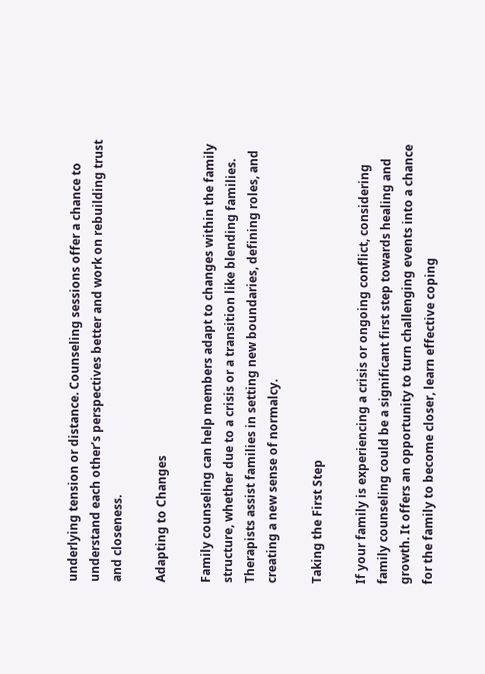underlying tension or distance. Counseling sessions offer a chance to understand each other’s perspectives better and work on rebuilding trust and closeness.

Adapting to Changes

Family counseling can help members adapt to changes within the family structure, whether due to a crisis or a transition like blending families. Therapists assist families in setting new boundaries, defining roles, and creating a new sense of normalcy.

Taking the First Step

If your family is experiencing a crisis or ongoing conflict, considering family counseling could be a significant first step towards healing and growth. It offers an opportunity to turn challenging events into a chance for the family to become closer, learn effective coping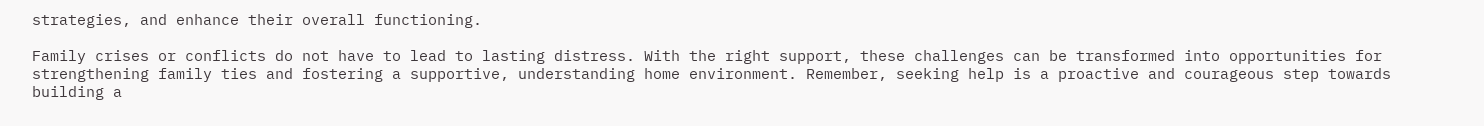strategies, and enhance their overall functioning.

Family crises or conflicts do not have to lead to lasting distress. With the right support, these challenges can be transformed into opportunities for strengthening family ties and fostering a supportive, understanding home environment. Remember, seeking help is a proactive and courageous step towards building a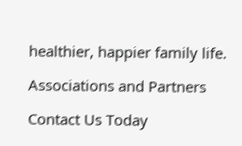healthier, happier family life.

Associations and Partners

Contact Us Today